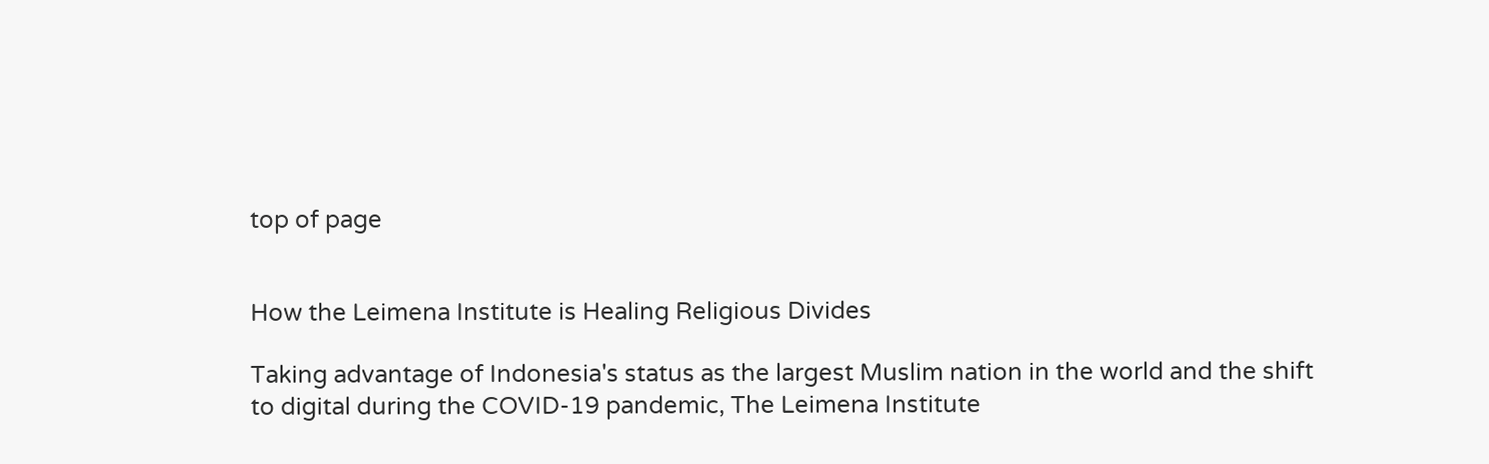top of page


How the Leimena Institute is Healing Religious Divides

Taking advantage of Indonesia's status as the largest Muslim nation in the world and the shift to digital during the COVID-19 pandemic, The Leimena Institute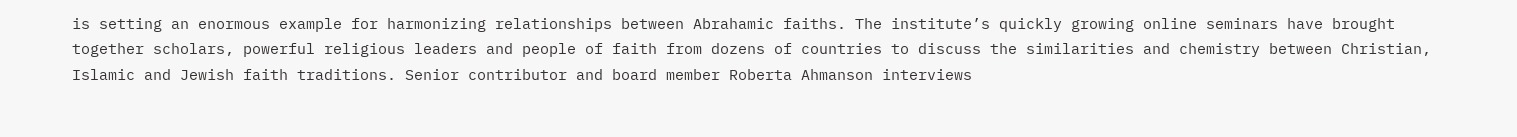is setting an enormous example for harmonizing relationships between Abrahamic faiths. The institute’s quickly growing online seminars have brought together scholars, powerful religious leaders and people of faith from dozens of countries to discuss the similarities and chemistry between Christian, Islamic and Jewish faith traditions. Senior contributor and board member Roberta Ahmanson interviews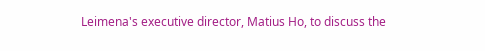Leimena's executive director, Matius Ho, to discuss the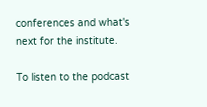conferences and what's next for the institute.

To listen to the podcast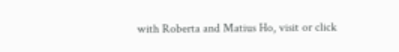with Roberta and Matius Ho, visit or click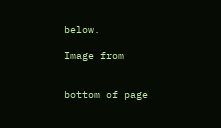below.

Image from


bottom of page